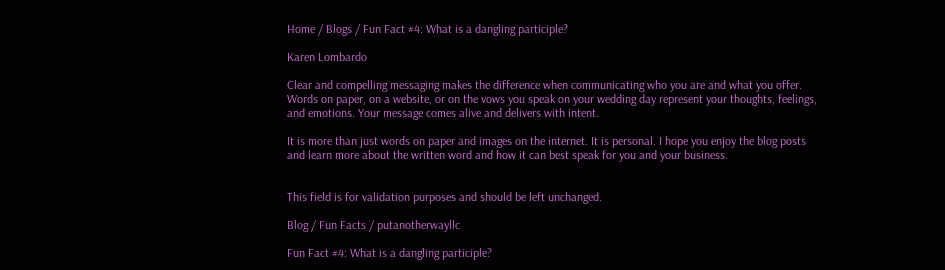Home / Blogs / Fun Fact #4: What is a dangling participle?

Karen Lombardo

Clear and compelling messaging makes the difference when communicating who you are and what you offer. Words on paper, on a website, or on the vows you speak on your wedding day represent your thoughts, feelings, and emotions. Your message comes alive and delivers with intent.

It is more than just words on paper and images on the internet. It is personal. I hope you enjoy the blog posts and learn more about the written word and how it can best speak for you and your business.


This field is for validation purposes and should be left unchanged.

Blog / Fun Facts / putanotherwayllc

Fun Fact #4: What is a dangling participle?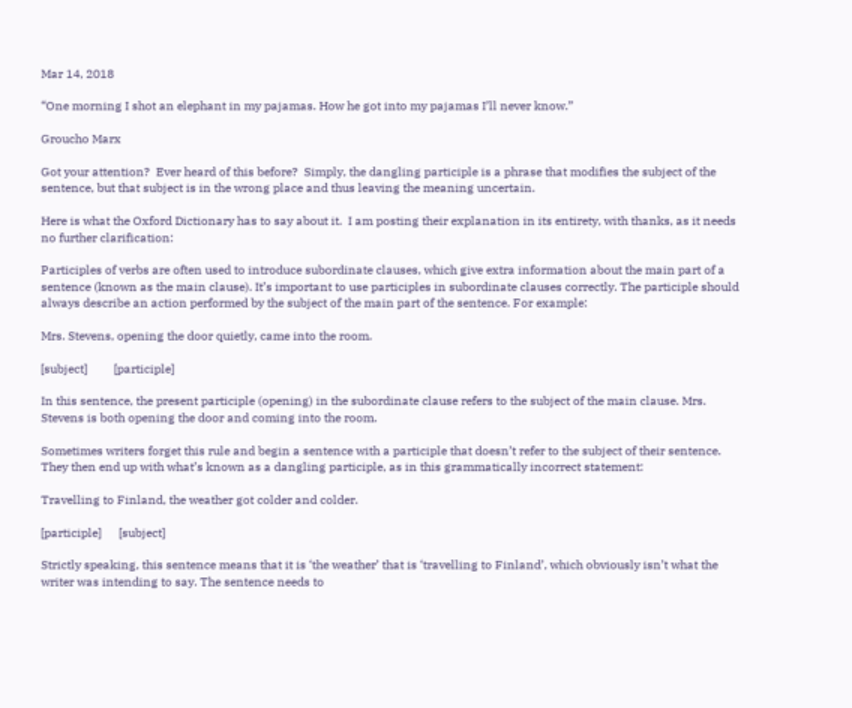Mar 14, 2018

“One morning I shot an elephant in my pajamas. How he got into my pajamas I’ll never know.”

Groucho Marx

Got your attention?  Ever heard of this before?  Simply, the dangling participle is a phrase that modifies the subject of the sentence, but that subject is in the wrong place and thus leaving the meaning uncertain.

Here is what the Oxford Dictionary has to say about it.  I am posting their explanation in its entirety, with thanks, as it needs no further clarification:

Participles of verbs are often used to introduce subordinate clauses, which give extra information about the main part of a sentence (known as the main clause). It’s important to use participles in subordinate clauses correctly. The participle should always describe an action performed by the subject of the main part of the sentence. For example:

Mrs. Stevens, opening the door quietly, came into the room.

[subject]         [participle]

In this sentence, the present participle (opening) in the subordinate clause refers to the subject of the main clause. Mrs. Stevens is both opening the door and coming into the room.

Sometimes writers forget this rule and begin a sentence with a participle that doesn’t refer to the subject of their sentence. They then end up with what’s known as a dangling participle, as in this grammatically incorrect statement:

Travelling to Finland, the weather got colder and colder.

[participle]      [subject]

Strictly speaking, this sentence means that it is ‘the weather’ that is ‘travelling to Finland’, which obviously isn’t what the writer was intending to say. The sentence needs to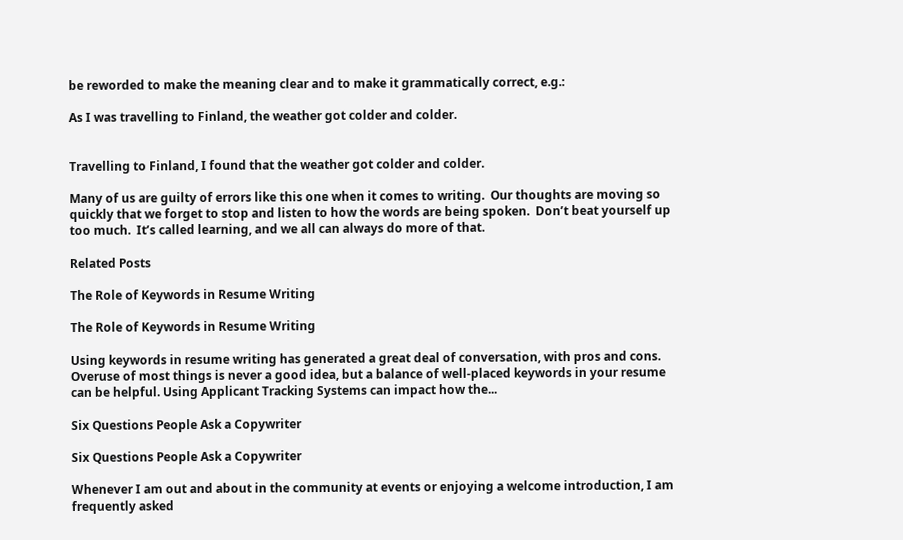be reworded to make the meaning clear and to make it grammatically correct, e.g.:

As I was travelling to Finland, the weather got colder and colder.


Travelling to Finland, I found that the weather got colder and colder.

Many of us are guilty of errors like this one when it comes to writing.  Our thoughts are moving so quickly that we forget to stop and listen to how the words are being spoken.  Don’t beat yourself up too much.  It’s called learning, and we all can always do more of that.

Related Posts

The Role of Keywords in Resume Writing

The Role of Keywords in Resume Writing

Using keywords in resume writing has generated a great deal of conversation, with pros and cons. Overuse of most things is never a good idea, but a balance of well-placed keywords in your resume can be helpful. Using Applicant Tracking Systems can impact how the...

Six Questions People Ask a Copywriter

Six Questions People Ask a Copywriter

Whenever I am out and about in the community at events or enjoying a welcome introduction, I am frequently asked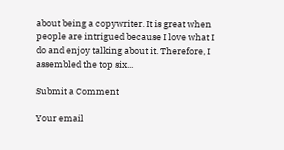about being a copywriter. It is great when people are intrigued because I love what I do and enjoy talking about it. Therefore, I assembled the top six...

Submit a Comment

Your email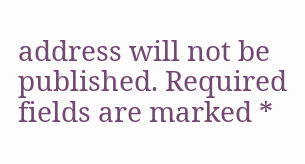address will not be published. Required fields are marked *